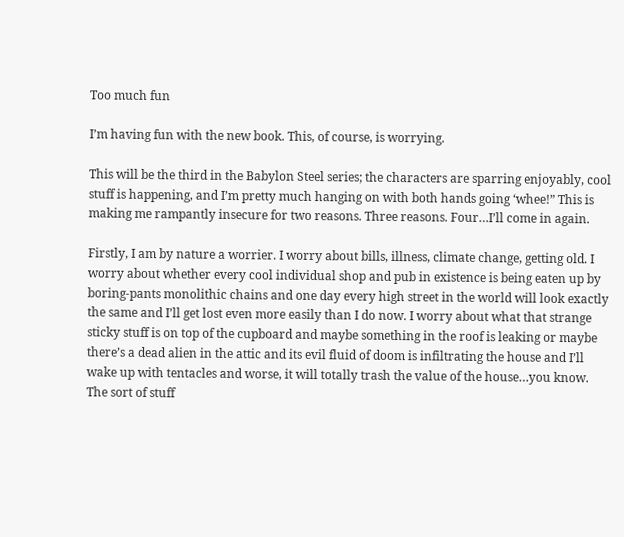Too much fun

I’m having fun with the new book. This, of course, is worrying.

This will be the third in the Babylon Steel series; the characters are sparring enjoyably, cool stuff is happening, and I’m pretty much hanging on with both hands going ‘whee!” This is making me rampantly insecure for two reasons. Three reasons. Four…I’ll come in again.

Firstly, I am by nature a worrier. I worry about bills, illness, climate change, getting old. I worry about whether every cool individual shop and pub in existence is being eaten up by boring-pants monolithic chains and one day every high street in the world will look exactly the same and I’ll get lost even more easily than I do now. I worry about what that strange sticky stuff is on top of the cupboard and maybe something in the roof is leaking or maybe there’s a dead alien in the attic and its evil fluid of doom is infiltrating the house and I’ll wake up with tentacles and worse, it will totally trash the value of the house…you know. The sort of stuff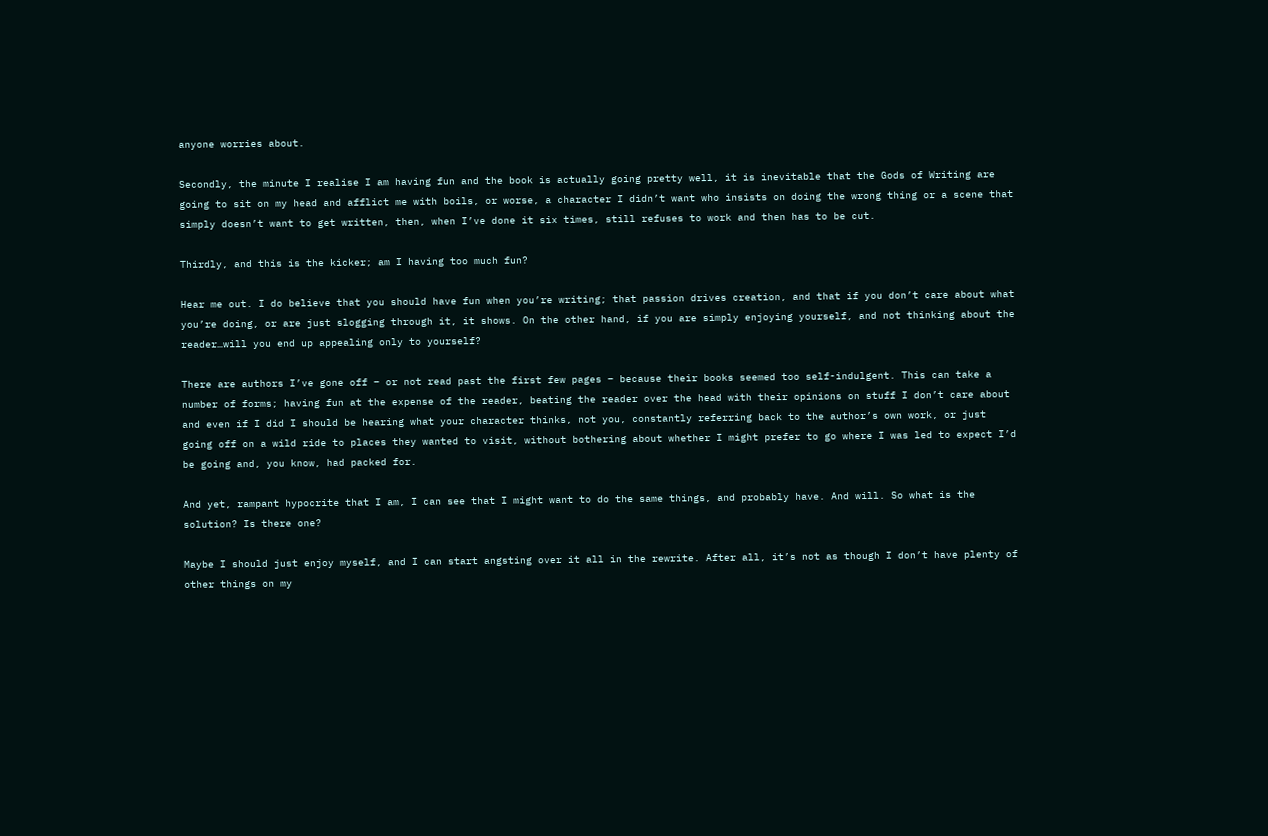anyone worries about.

Secondly, the minute I realise I am having fun and the book is actually going pretty well, it is inevitable that the Gods of Writing are going to sit on my head and afflict me with boils, or worse, a character I didn’t want who insists on doing the wrong thing or a scene that simply doesn’t want to get written, then, when I’ve done it six times, still refuses to work and then has to be cut.

Thirdly, and this is the kicker; am I having too much fun?

Hear me out. I do believe that you should have fun when you’re writing; that passion drives creation, and that if you don’t care about what you’re doing, or are just slogging through it, it shows. On the other hand, if you are simply enjoying yourself, and not thinking about the reader…will you end up appealing only to yourself?

There are authors I’ve gone off – or not read past the first few pages – because their books seemed too self-indulgent. This can take a number of forms; having fun at the expense of the reader, beating the reader over the head with their opinions on stuff I don’t care about and even if I did I should be hearing what your character thinks, not you, constantly referring back to the author’s own work, or just going off on a wild ride to places they wanted to visit, without bothering about whether I might prefer to go where I was led to expect I’d be going and, you know, had packed for.

And yet, rampant hypocrite that I am, I can see that I might want to do the same things, and probably have. And will. So what is the solution? Is there one?

Maybe I should just enjoy myself, and I can start angsting over it all in the rewrite. After all, it’s not as though I don’t have plenty of other things on my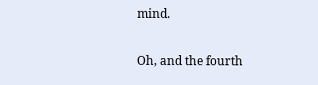mind.

Oh, and the fourth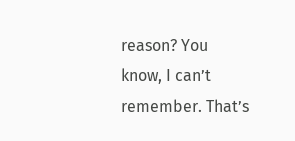reason? You know, I can’t remember. That’s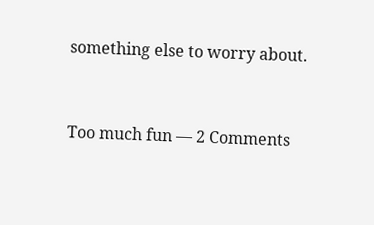something else to worry about.


Too much fun — 2 Comments